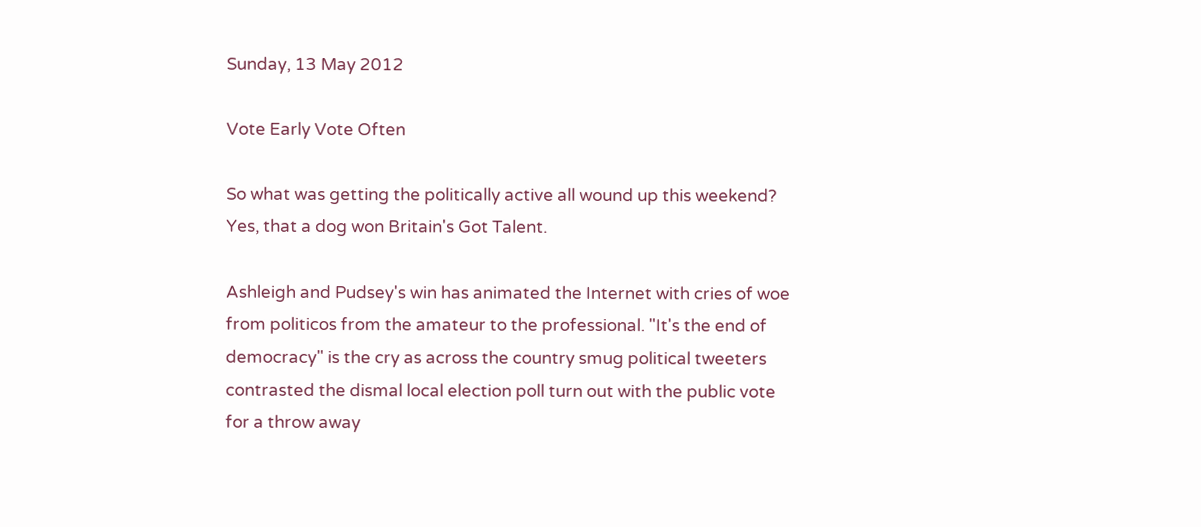Sunday, 13 May 2012

Vote Early Vote Often

So what was getting the politically active all wound up this weekend? Yes, that a dog won Britain's Got Talent.

Ashleigh and Pudsey's win has animated the Internet with cries of woe from politicos from the amateur to the professional. "It's the end of democracy" is the cry as across the country smug political tweeters contrasted the dismal local election poll turn out with the public vote for a throw away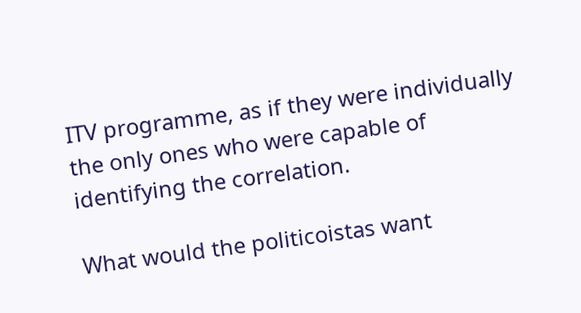ITV programme, as if they were individually the only ones who were capable of identifying the correlation.

What would the politicoistas want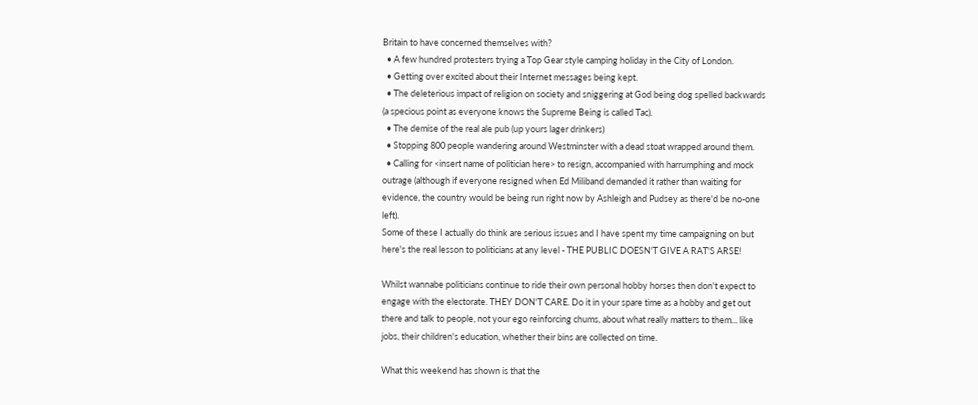Britain to have concerned themselves with?
  • A few hundred protesters trying a Top Gear style camping holiday in the City of London.
  • Getting over excited about their Internet messages being kept.
  • The deleterious impact of religion on society and sniggering at God being dog spelled backwards (a specious point as everyone knows the Supreme Being is called Tac).
  • The demise of the real ale pub (up yours lager drinkers)
  • Stopping 800 people wandering around Westminster with a dead stoat wrapped around them.
  • Calling for <insert name of politician here> to resign, accompanied with harrumphing and mock outrage (although if everyone resigned when Ed Miliband demanded it rather than waiting for evidence, the country would be being run right now by Ashleigh and Pudsey as there'd be no-one left).
Some of these I actually do think are serious issues and I have spent my time campaigning on but here's the real lesson to politicians at any level - THE PUBLIC DOESN'T GIVE A RAT'S ARSE!

Whilst wannabe politicians continue to ride their own personal hobby horses then don't expect to engage with the electorate. THEY DON'T CARE. Do it in your spare time as a hobby and get out there and talk to people, not your ego reinforcing chums, about what really matters to them... like jobs, their children's education, whether their bins are collected on time.

What this weekend has shown is that the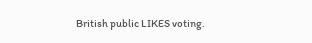British public LIKES voting.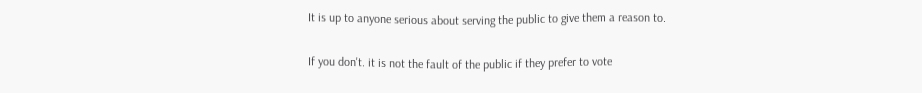It is up to anyone serious about serving the public to give them a reason to.

If you don't. it is not the fault of the public if they prefer to vote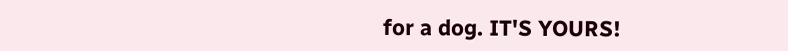for a dog. IT'S YOURS!